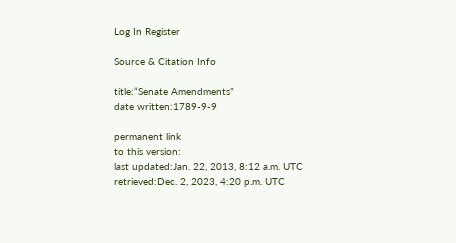Log In Register

Source & Citation Info

title:“Senate Amendments”
date written:1789-9-9

permanent link
to this version:
last updated:Jan. 22, 2013, 8:12 a.m. UTC
retrieved:Dec. 2, 2023, 4:20 p.m. UTC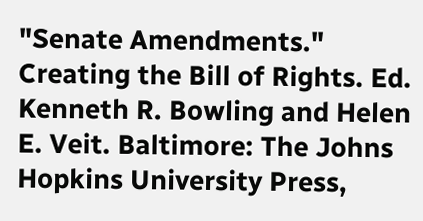"Senate Amendments." Creating the Bill of Rights. Ed. Kenneth R. Bowling and Helen E. Veit. Baltimore: The Johns Hopkins University Press,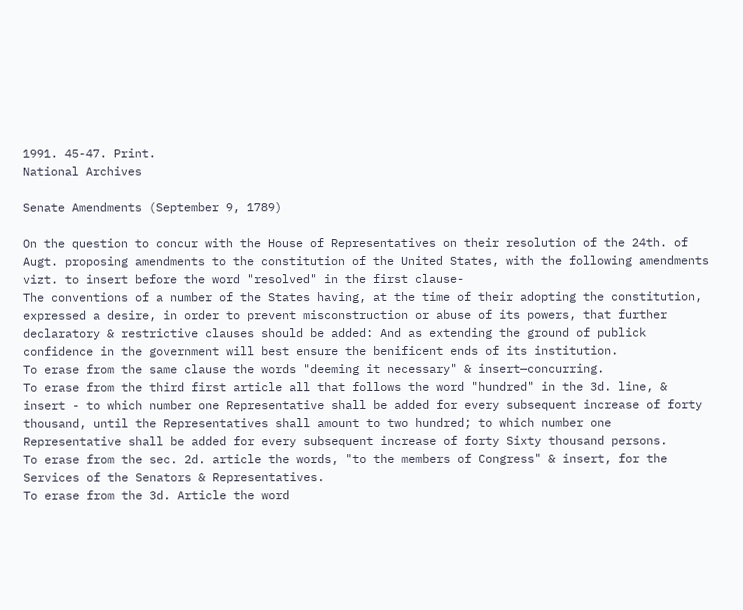1991. 45-47. Print.
National Archives

Senate Amendments (September 9, 1789)

On the question to concur with the House of Representatives on their resolution of the 24th. of Augt. proposing amendments to the constitution of the United States, with the following amendments vizt. to insert before the word "resolved" in the first clause-
The conventions of a number of the States having, at the time of their adopting the constitution, expressed a desire, in order to prevent misconstruction or abuse of its powers, that further declaratory & restrictive clauses should be added: And as extending the ground of publick confidence in the government will best ensure the benificent ends of its institution.
To erase from the same clause the words "deeming it necessary" & insert—concurring.
To erase from the third first article all that follows the word "hundred" in the 3d. line, & insert - to which number one Representative shall be added for every subsequent increase of forty thousand, until the Representatives shall amount to two hundred; to which number one Representative shall be added for every subsequent increase of forty Sixty thousand persons.
To erase from the sec. 2d. article the words, "to the members of Congress" & insert, for the Services of the Senators & Representatives.
To erase from the 3d. Article the word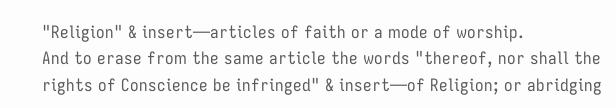"Religion" & insert—articles of faith or a mode of worship.
And to erase from the same article the words "thereof, nor shall the rights of Conscience be infringed" & insert—of Religion; or abridging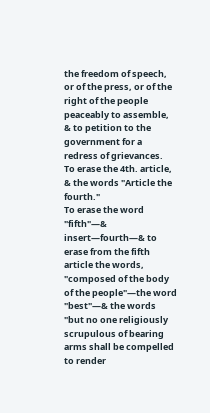the freedom of speech, or of the press, or of the right of the people peaceably to assemble, & to petition to the government for a redress of grievances.
To erase the 4th. article, & the words "Article the fourth."
To erase the word "fifth"—& insert—fourth—& to erase from the fifth article the words, "composed of the body of the people"—the word "best"—& the words "but no one religiously scrupulous of bearing arms shall be compelled to render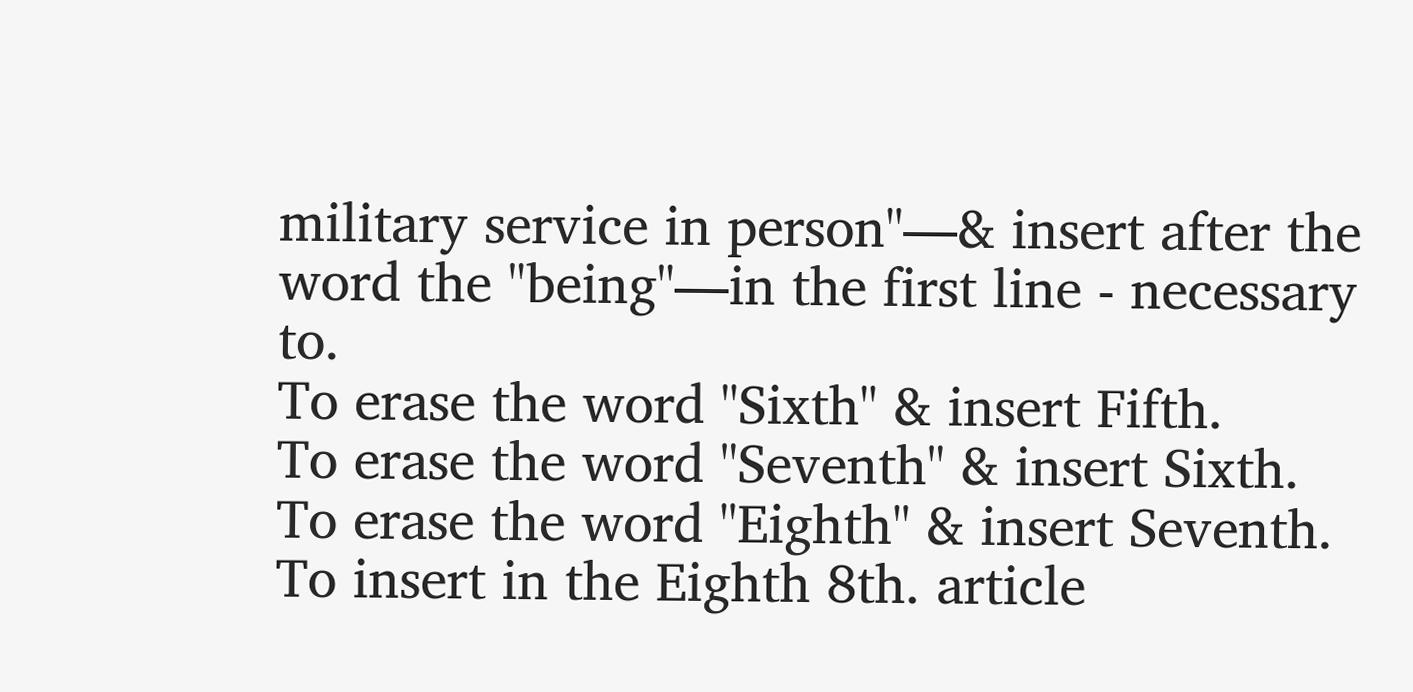military service in person"—& insert after the word the "being"—in the first line - necessary to.
To erase the word "Sixth" & insert Fifth.
To erase the word "Seventh" & insert Sixth.
To erase the word "Eighth" & insert Seventh.
To insert in the Eighth 8th. article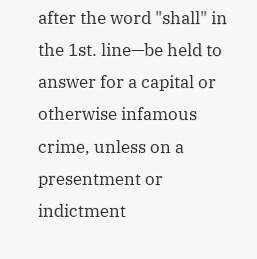after the word "shall" in the 1st. line—be held to answer for a capital or otherwise infamous crime, unless on a presentment or indictment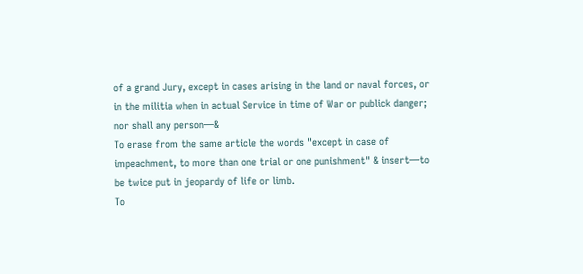of a grand Jury, except in cases arising in the land or naval forces, or in the militia when in actual Service in time of War or publick danger; nor shall any person—&
To erase from the same article the words "except in case of impeachment, to more than one trial or one punishment" & insert—to be twice put in jeopardy of life or limb.
To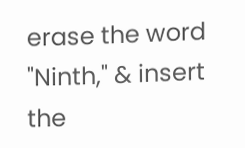erase the word "Ninth," & insert the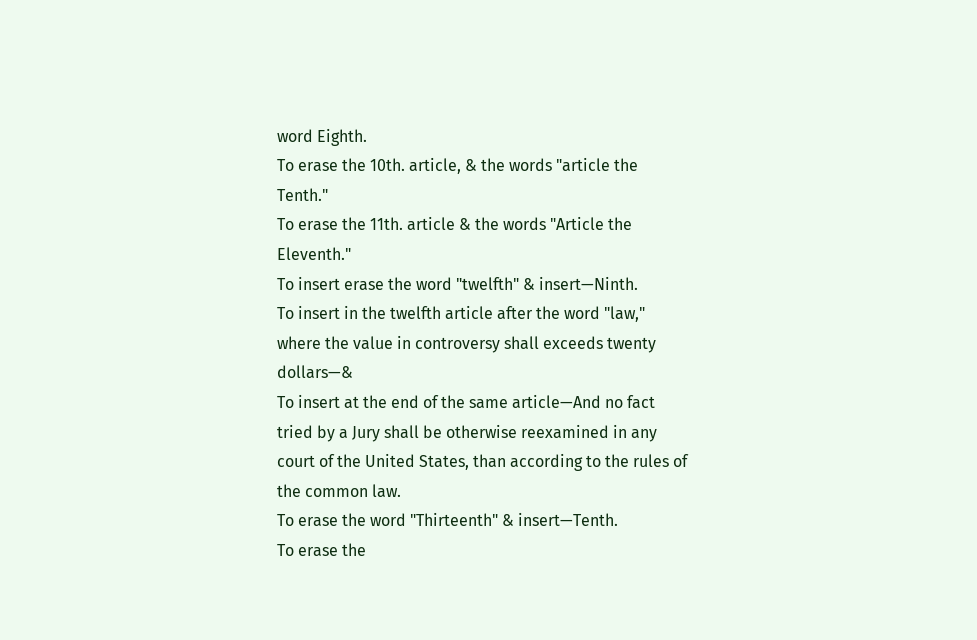word Eighth.
To erase the 10th. article, & the words "article the Tenth."
To erase the 11th. article & the words "Article the Eleventh."
To insert erase the word "twelfth" & insert—Ninth.
To insert in the twelfth article after the word "law," where the value in controversy shall exceeds twenty dollars—&
To insert at the end of the same article—And no fact tried by a Jury shall be otherwise reexamined in any court of the United States, than according to the rules of the common law.
To erase the word "Thirteenth" & insert—Tenth.
To erase the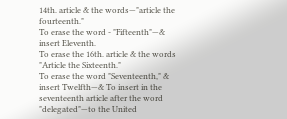14th. article & the words—"article the fourteenth."
To erase the word - "Fifteenth"—& insert Eleventh.
To erase the 16th. article & the words "Article the Sixteenth."
To erase the word "Seventeenth," & insert Twelfth—& To insert in the seventeenth article after the word "delegated"—to the United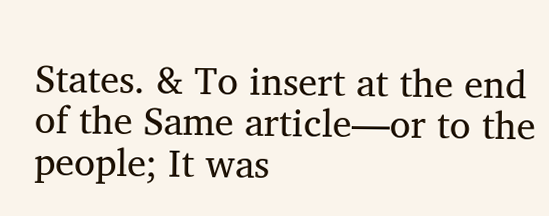States. & To insert at the end of the Same article—or to the people; It was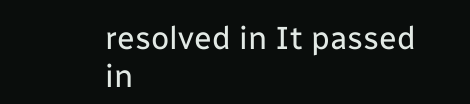resolved in It passed in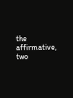the affirmative, two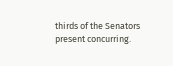thirds of the Senators present concurring.